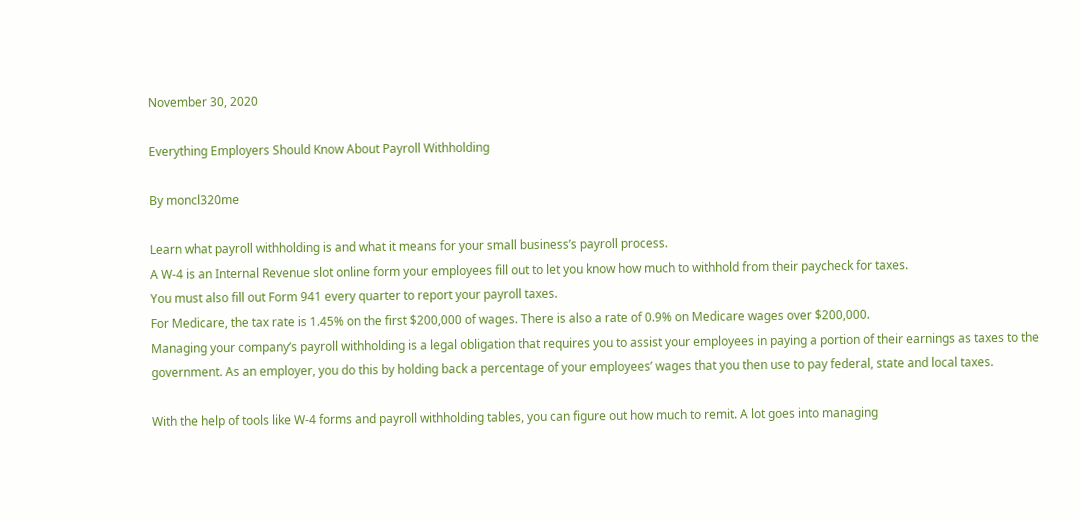November 30, 2020

Everything Employers Should Know About Payroll Withholding

By moncl320me

Learn what payroll withholding is and what it means for your small business’s payroll process.
A W-4 is an Internal Revenue slot online form your employees fill out to let you know how much to withhold from their paycheck for taxes.
You must also fill out Form 941 every quarter to report your payroll taxes.
For Medicare, the tax rate is 1.45% on the first $200,000 of wages. There is also a rate of 0.9% on Medicare wages over $200,000.
Managing your company’s payroll withholding is a legal obligation that requires you to assist your employees in paying a portion of their earnings as taxes to the government. As an employer, you do this by holding back a percentage of your employees’ wages that you then use to pay federal, state and local taxes.

With the help of tools like W-4 forms and payroll withholding tables, you can figure out how much to remit. A lot goes into managing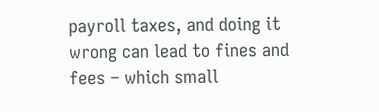payroll taxes, and doing it wrong can lead to fines and fees – which small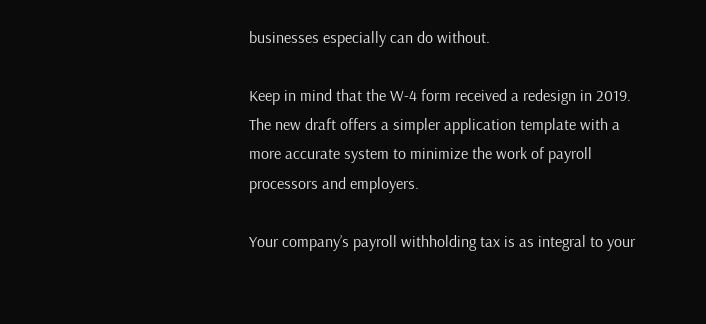businesses especially can do without.

Keep in mind that the W-4 form received a redesign in 2019. The new draft offers a simpler application template with a more accurate system to minimize the work of payroll processors and employers.

Your company’s payroll withholding tax is as integral to your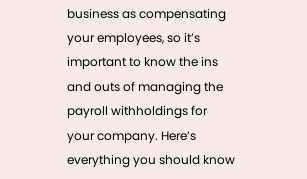business as compensating your employees, so it’s important to know the ins and outs of managing the payroll withholdings for your company. Here’s everything you should know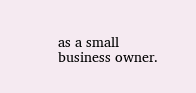as a small business owner.